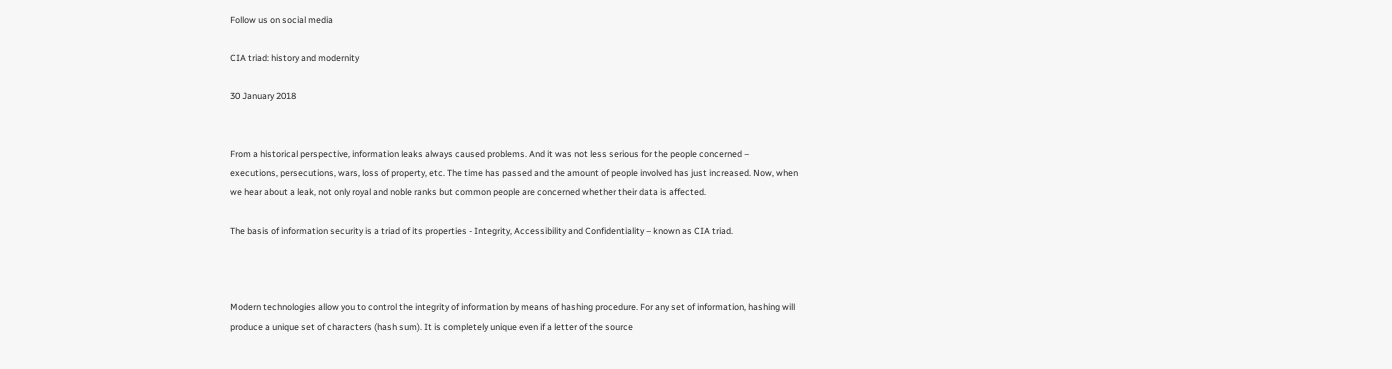Follow us on social media

CIA triad: history and modernity

30 January 2018


From a historical perspective, information leaks always caused problems. And it was not less serious for the people concerned – executions, persecutions, wars, loss of property, etc. The time has passed and the amount of people involved has just increased. Now, when we hear about a leak, not only royal and noble ranks but common people are concerned whether their data is affected.

The basis of information security is a triad of its properties - Integrity, Accessibility and Confidentiality – known as CIA triad.



Modern technologies allow you to control the integrity of information by means of hashing procedure. For any set of information, hashing will produce a unique set of characters (hash sum). It is completely unique even if a letter of the source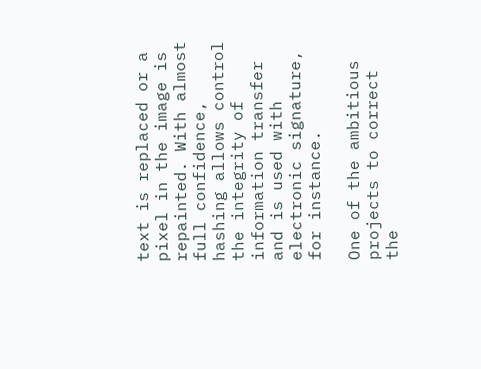text is replaced or a pixel in the image is repainted. With almost full confidence, hashing allows control the integrity of information transfer and is used with electronic signature, for instance.

One of the ambitious projects to correct the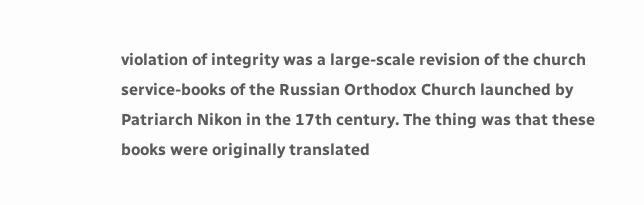violation of integrity was a large-scale revision of the church service-books of the Russian Orthodox Church launched by Patriarch Nikon in the 17th century. The thing was that these books were originally translated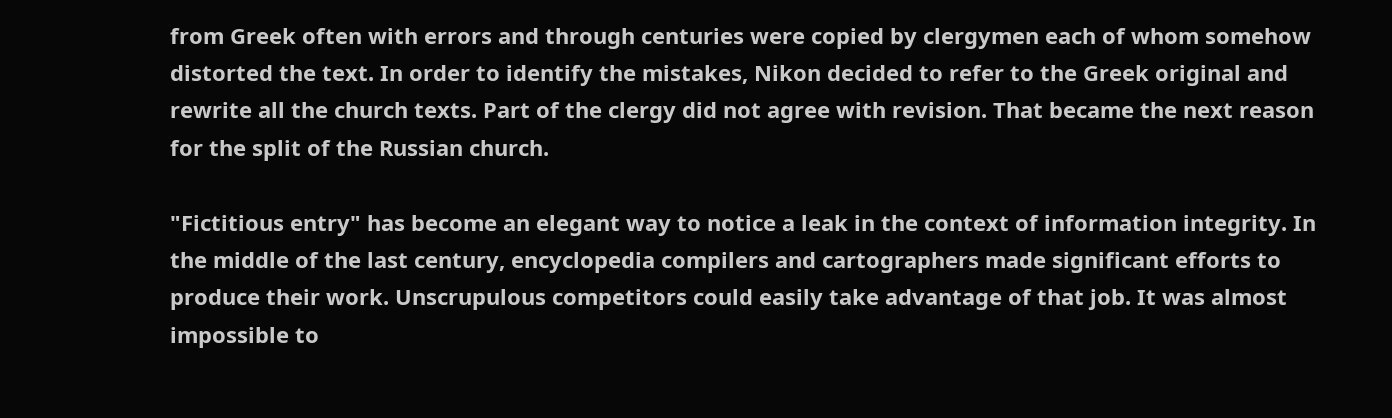from Greek often with errors and through centuries were copied by clergymen each of whom somehow distorted the text. In order to identify the mistakes, Nikon decided to refer to the Greek original and rewrite all the church texts. Part of the clergy did not agree with revision. That became the next reason for the split of the Russian church.

"Fictitious entry" has become an elegant way to notice a leak in the context of information integrity. In the middle of the last century, encyclopedia compilers and cartographers made significant efforts to produce their work. Unscrupulous competitors could easily take advantage of that job. It was almost impossible to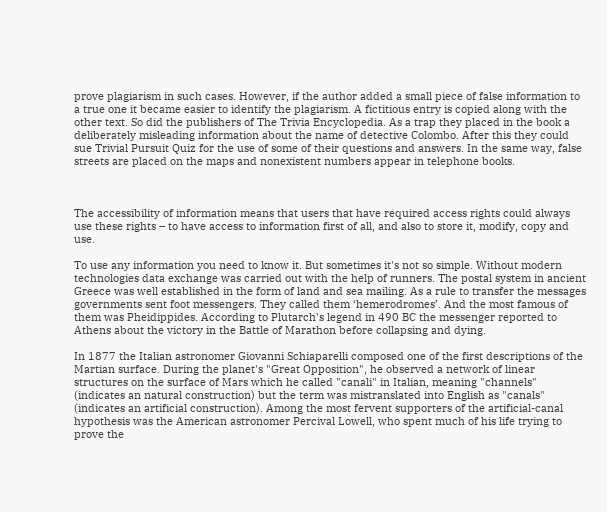prove plagiarism in such cases. However, if the author added a small piece of false information to a true one it became easier to identify the plagiarism. A fictitious entry is copied along with the other text. So did the publishers of The Trivia Encyclopedia. As a trap they placed in the book a deliberately misleading information about the name of detective Colombo. After this they could sue Trivial Pursuit Quiz for the use of some of their questions and answers. In the same way, false streets are placed on the maps and nonexistent numbers appear in telephone books.



The accessibility of information means that users that have required access rights could always use these rights – to have access to information first of all, and also to store it, modify, copy and use.

To use any information you need to know it. But sometimes it's not so simple. Without modern technologies data exchange was carried out with the help of runners. The postal system in ancient Greece was well established in the form of land and sea mailing. As a rule to transfer the messages governments sent foot messengers. They called them ‘hemerodromes’. And the most famous of them was Pheidippides. According to Plutarch's legend in 490 BC the messenger reported to Athens about the victory in the Battle of Marathon before collapsing and dying.

In 1877 the Italian astronomer Giovanni Schiaparelli composed one of the first descriptions of the Martian surface. During the planet's "Great Opposition", he observed a network of linear structures on the surface of Mars which he called "canali" in Italian, meaning "channels" (indicates an natural construction) but the term was mistranslated into English as "canals" (indicates an artificial construction). Among the most fervent supporters of the artificial-canal hypothesis was the American astronomer Percival Lowell, who spent much of his life trying to prove the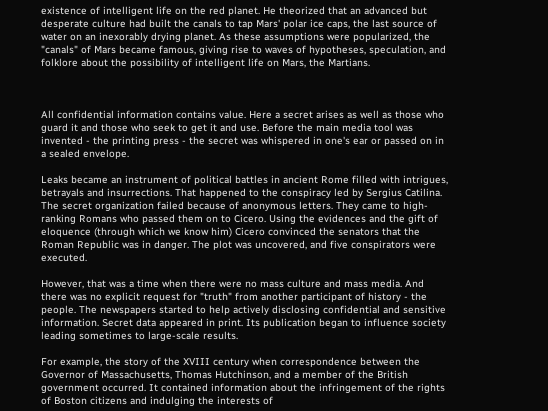existence of intelligent life on the red planet. He theorized that an advanced but desperate culture had built the canals to tap Mars' polar ice caps, the last source of water on an inexorably drying planet. As these assumptions were popularized, the "canals" of Mars became famous, giving rise to waves of hypotheses, speculation, and folklore about the possibility of intelligent life on Mars, the Martians.



All confidential information contains value. Here a secret arises as well as those who guard it and those who seek to get it and use. Before the main media tool was invented - the printing press - the secret was whispered in one's ear or passed on in a sealed envelope.

Leaks became an instrument of political battles in ancient Rome filled with intrigues, betrayals and insurrections. That happened to the conspiracy led by Sergius Catilina. The secret organization failed because of anonymous letters. They came to high-ranking Romans who passed them on to Cicero. Using the evidences and the gift of eloquence (through which we know him) Cicero convinced the senators that the Roman Republic was in danger. The plot was uncovered, and five conspirators were executed.

However, that was a time when there were no mass culture and mass media. And there was no explicit request for "truth" from another participant of history - the people. The newspapers started to help actively disclosing confidential and sensitive information. Secret data appeared in print. Its publication began to influence society leading sometimes to large-scale results.

For example, the story of the XVIII century when correspondence between the Governor of Massachusetts, Thomas Hutchinson, and a member of the British government occurred. It contained information about the infringement of the rights of Boston citizens and indulging the interests of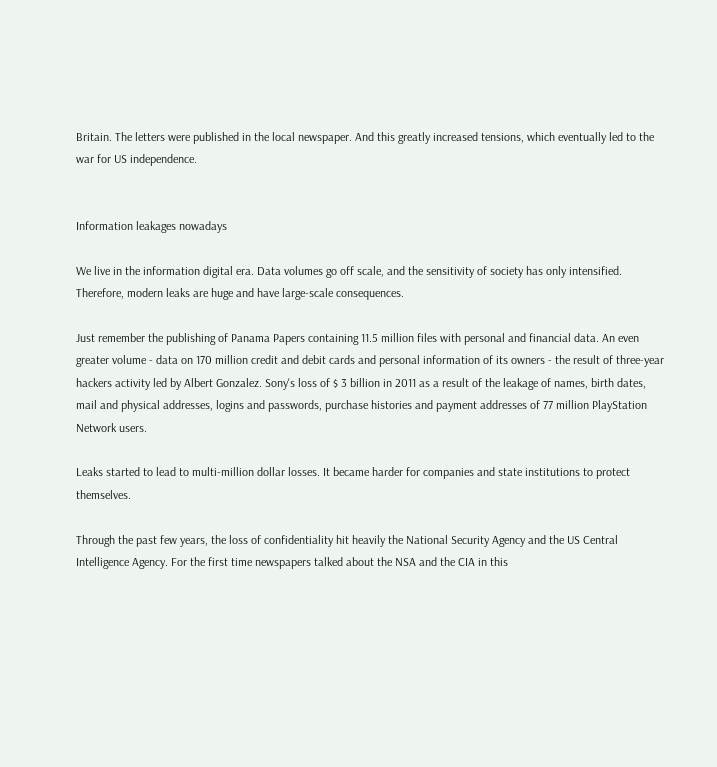Britain. The letters were published in the local newspaper. And this greatly increased tensions, which eventually led to the war for US independence.


Information leakages nowadays

We live in the information digital era. Data volumes go off scale, and the sensitivity of society has only intensified. Therefore, modern leaks are huge and have large-scale consequences.

Just remember the publishing of Panama Papers containing 11.5 million files with personal and financial data. An even greater volume - data on 170 million credit and debit cards and personal information of its owners - the result of three-year hackers activity led by Albert Gonzalez. Sony's loss of $ 3 billion in 2011 as a result of the leakage of names, birth dates, mail and physical addresses, logins and passwords, purchase histories and payment addresses of 77 million PlayStation Network users.

Leaks started to lead to multi-million dollar losses. It became harder for companies and state institutions to protect themselves.

Through the past few years, the loss of confidentiality hit heavily the National Security Agency and the US Central Intelligence Agency. For the first time newspapers talked about the NSA and the CIA in this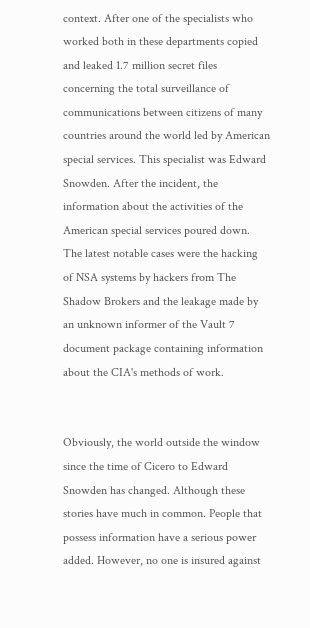context. After one of the specialists who worked both in these departments copied and leaked 1.7 million secret files concerning the total surveillance of communications between citizens of many countries around the world led by American special services. This specialist was Edward Snowden. After the incident, the information about the activities of the American special services poured down. The latest notable cases were the hacking of NSA systems by hackers from The Shadow Brokers and the leakage made by an unknown informer of the Vault 7 document package containing information about the CIA's methods of work.


Obviously, the world outside the window since the time of Cicero to Edward Snowden has changed. Although these stories have much in common. People that possess information have a serious power added. However, no one is insured against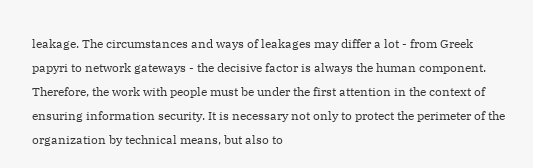leakage. The circumstances and ways of leakages may differ a lot - from Greek papyri to network gateways - the decisive factor is always the human component. Therefore, the work with people must be under the first attention in the context of ensuring information security. It is necessary not only to protect the perimeter of the organization by technical means, but also to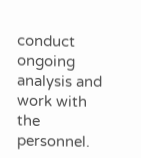conduct ongoing analysis and work with the personnel.